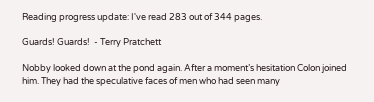Reading progress update: I've read 283 out of 344 pages.

Guards! Guards!  - Terry Pratchett

Nobby looked down at the pond again. After a moment’s hesitation Colon joined him. They had the speculative faces of men who had seen many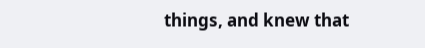things, and knew that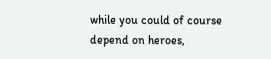while you could of course depend on heroes,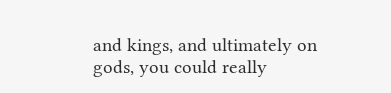and kings, and ultimately on gods, you could really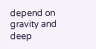depend on gravity and deep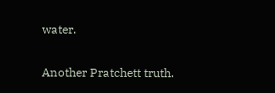water.

Another Pratchett truth.